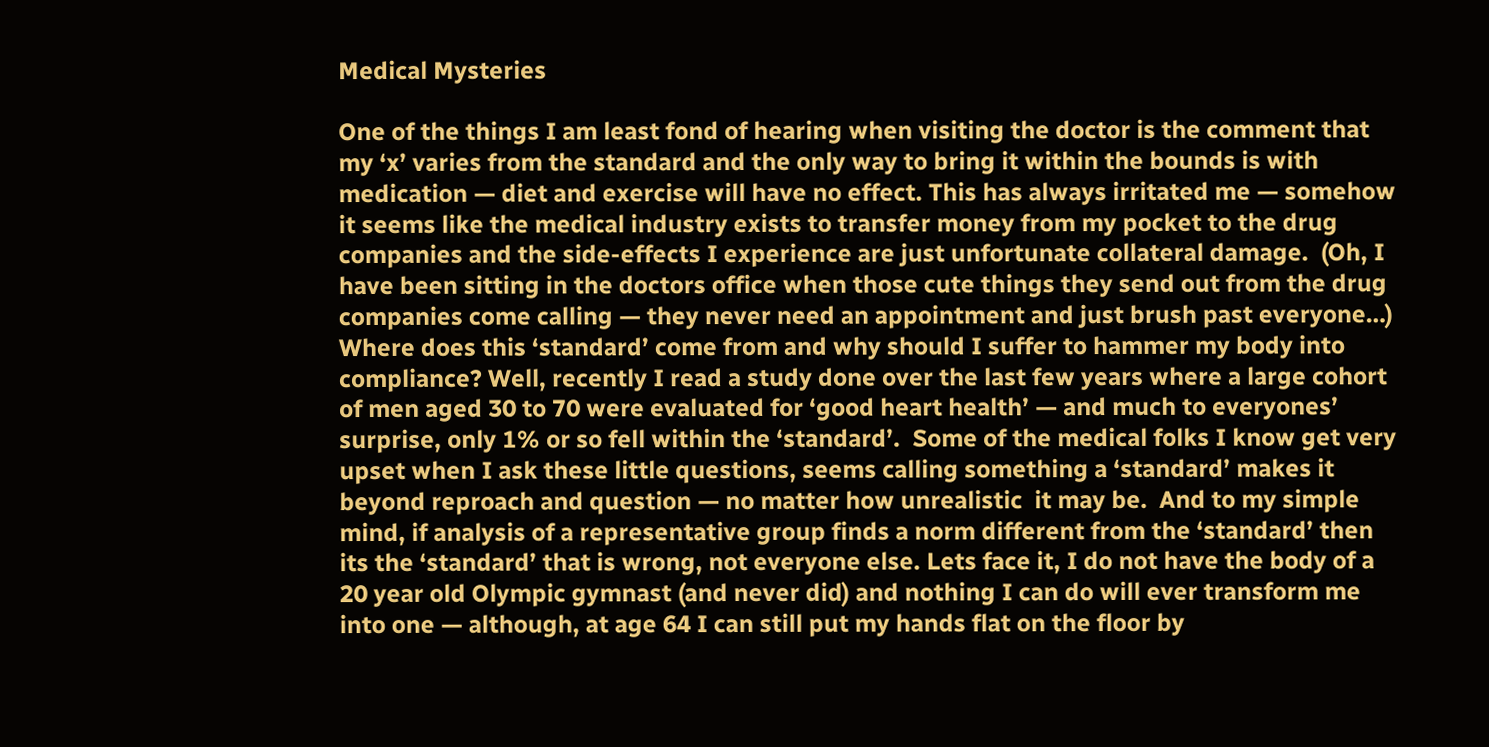Medical Mysteries

One of the things I am least fond of hearing when visiting the doctor is the comment that my ‘x’ varies from the standard and the only way to bring it within the bounds is with medication — diet and exercise will have no effect. This has always irritated me — somehow it seems like the medical industry exists to transfer money from my pocket to the drug companies and the side-effects I experience are just unfortunate collateral damage.  (Oh, I have been sitting in the doctors office when those cute things they send out from the drug companies come calling — they never need an appointment and just brush past everyone…) Where does this ‘standard’ come from and why should I suffer to hammer my body into compliance? Well, recently I read a study done over the last few years where a large cohort of men aged 30 to 70 were evaluated for ‘good heart health’ — and much to everyones’ surprise, only 1% or so fell within the ‘standard’.  Some of the medical folks I know get very upset when I ask these little questions, seems calling something a ‘standard’ makes it beyond reproach and question — no matter how unrealistic  it may be.  And to my simple mind, if analysis of a representative group finds a norm different from the ‘standard’ then its the ‘standard’ that is wrong, not everyone else. Lets face it, I do not have the body of a 20 year old Olympic gymnast (and never did) and nothing I can do will ever transform me into one — although, at age 64 I can still put my hands flat on the floor by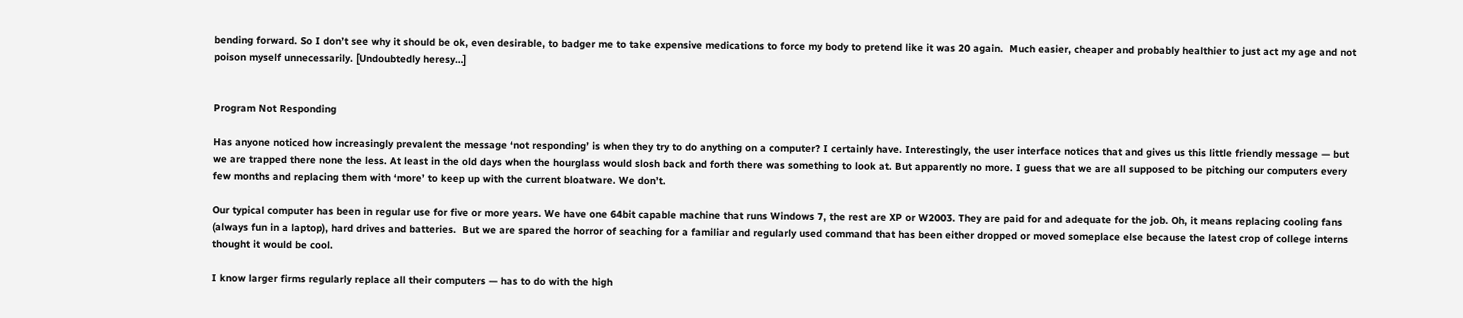bending forward. So I don’t see why it should be ok, even desirable, to badger me to take expensive medications to force my body to pretend like it was 20 again.  Much easier, cheaper and probably healthier to just act my age and not poison myself unnecessarily. [Undoubtedly heresy…]


Program Not Responding

Has anyone noticed how increasingly prevalent the message ‘not responding’ is when they try to do anything on a computer? I certainly have. Interestingly, the user interface notices that and gives us this little friendly message — but we are trapped there none the less. At least in the old days when the hourglass would slosh back and forth there was something to look at. But apparently no more. I guess that we are all supposed to be pitching our computers every few months and replacing them with ‘more’ to keep up with the current bloatware. We don’t.

Our typical computer has been in regular use for five or more years. We have one 64bit capable machine that runs Windows 7, the rest are XP or W2003. They are paid for and adequate for the job. Oh, it means replacing cooling fans (always fun in a laptop), hard drives and batteries.  But we are spared the horror of seaching for a familiar and regularly used command that has been either dropped or moved someplace else because the latest crop of college interns thought it would be cool.

I know larger firms regularly replace all their computers — has to do with the high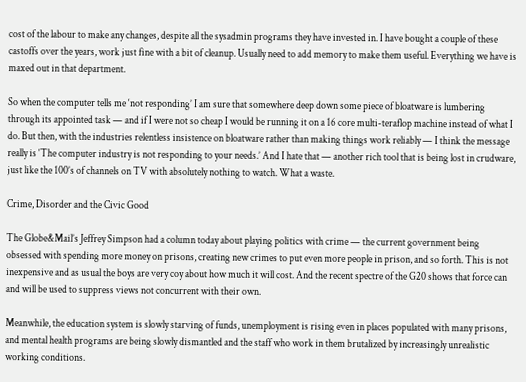cost of the labour to make any changes, despite all the sysadmin programs they have invested in. I have bought a couple of these castoffs over the years, work just fine with a bit of cleanup. Usually need to add memory to make them useful. Everything we have is maxed out in that department.

So when the computer tells me ‘not responding’ I am sure that somewhere deep down some piece of bloatware is lumbering through its appointed task — and if I were not so cheap I would be running it on a 16 core multi-teraflop machine instead of what I do. But then, with the industries relentless insistence on bloatware rather than making things work reliably — I think the message really is ‘The computer industry is not responding to your needs.’ And I hate that — another rich tool that is being lost in crudware, just like the 100’s of channels on TV with absolutely nothing to watch. What a waste.

Crime, Disorder and the Civic Good

The Globe&Mail’s Jeffrey Simpson had a column today about playing politics with crime — the current government being obsessed with spending more money on prisons, creating new crimes to put even more people in prison, and so forth. This is not inexpensive and as usual the boys are very coy about how much it will cost. And the recent spectre of the G20 shows that force can and will be used to suppress views not concurrent with their own.

Meanwhile, the education system is slowly starving of funds, unemployment is rising even in places populated with many prisons, and mental health programs are being slowly dismantled and the staff who work in them brutalized by increasingly unrealistic working conditions.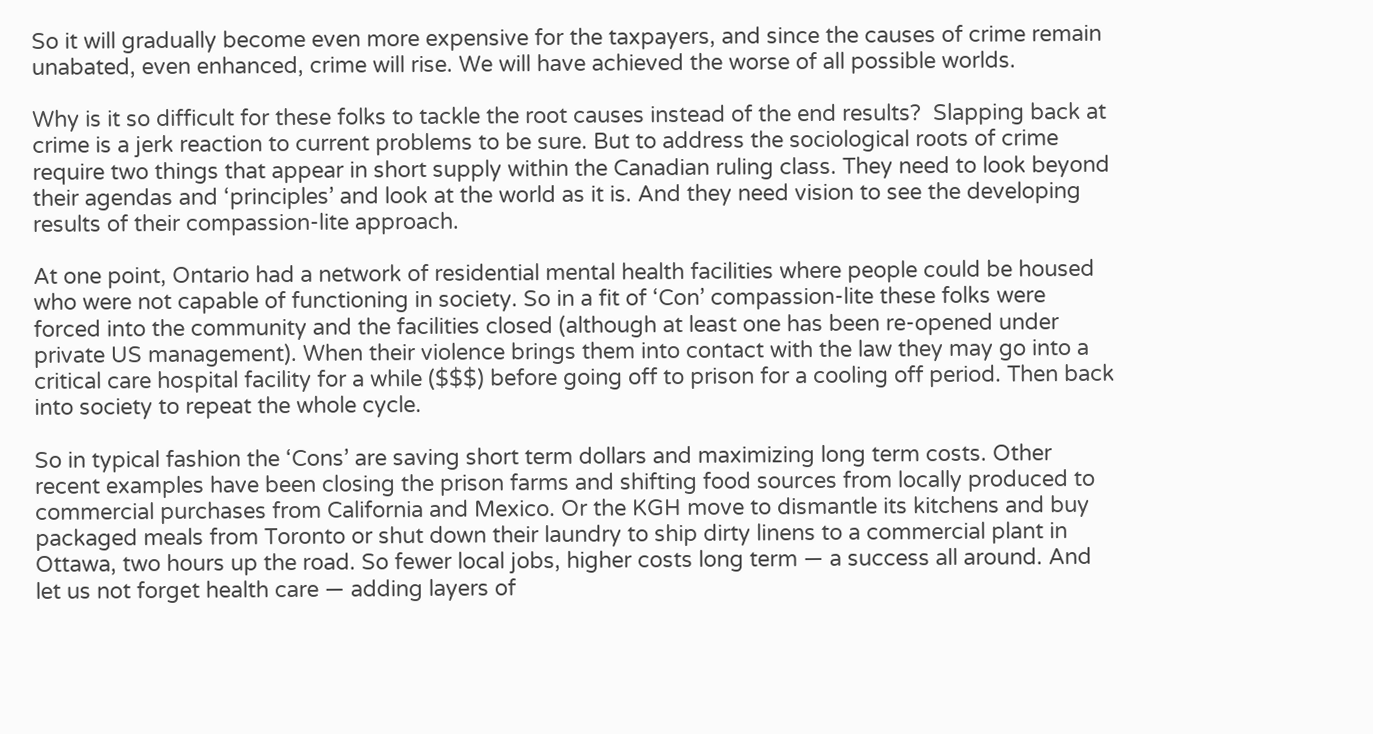So it will gradually become even more expensive for the taxpayers, and since the causes of crime remain unabated, even enhanced, crime will rise. We will have achieved the worse of all possible worlds.

Why is it so difficult for these folks to tackle the root causes instead of the end results?  Slapping back at crime is a jerk reaction to current problems to be sure. But to address the sociological roots of crime require two things that appear in short supply within the Canadian ruling class. They need to look beyond their agendas and ‘principles’ and look at the world as it is. And they need vision to see the developing results of their compassion-lite approach.

At one point, Ontario had a network of residential mental health facilities where people could be housed who were not capable of functioning in society. So in a fit of ‘Con’ compassion-lite these folks were forced into the community and the facilities closed (although at least one has been re-opened under private US management). When their violence brings them into contact with the law they may go into a critical care hospital facility for a while ($$$) before going off to prison for a cooling off period. Then back into society to repeat the whole cycle.

So in typical fashion the ‘Cons’ are saving short term dollars and maximizing long term costs. Other recent examples have been closing the prison farms and shifting food sources from locally produced to commercial purchases from California and Mexico. Or the KGH move to dismantle its kitchens and buy packaged meals from Toronto or shut down their laundry to ship dirty linens to a commercial plant in Ottawa, two hours up the road. So fewer local jobs, higher costs long term — a success all around. And let us not forget health care — adding layers of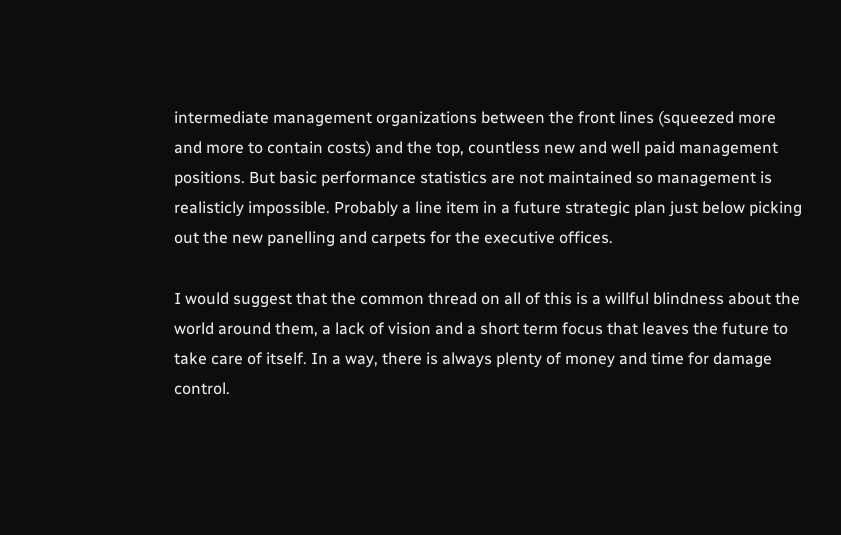intermediate management organizations between the front lines (squeezed more and more to contain costs) and the top, countless new and well paid management positions. But basic performance statistics are not maintained so management is realisticly impossible. Probably a line item in a future strategic plan just below picking out the new panelling and carpets for the executive offices.

I would suggest that the common thread on all of this is a willful blindness about the world around them, a lack of vision and a short term focus that leaves the future to take care of itself. In a way, there is always plenty of money and time for damage control.